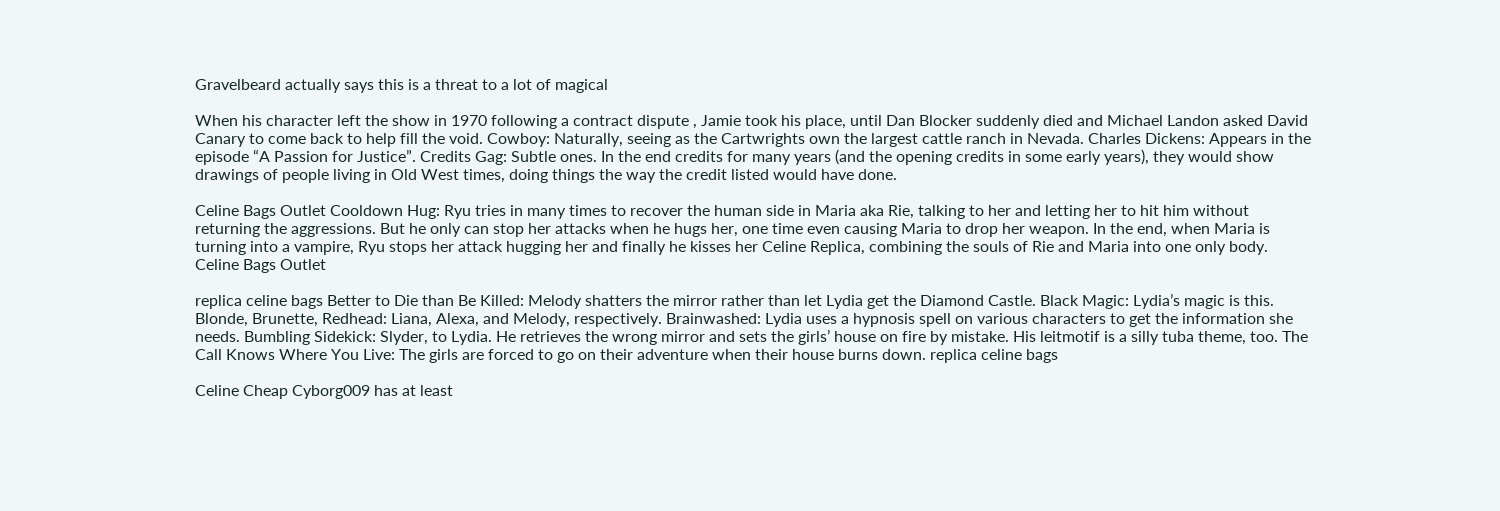Gravelbeard actually says this is a threat to a lot of magical

When his character left the show in 1970 following a contract dispute , Jamie took his place, until Dan Blocker suddenly died and Michael Landon asked David Canary to come back to help fill the void. Cowboy: Naturally, seeing as the Cartwrights own the largest cattle ranch in Nevada. Charles Dickens: Appears in the episode “A Passion for Justice”. Credits Gag: Subtle ones. In the end credits for many years (and the opening credits in some early years), they would show drawings of people living in Old West times, doing things the way the credit listed would have done.

Celine Bags Outlet Cooldown Hug: Ryu tries in many times to recover the human side in Maria aka Rie, talking to her and letting her to hit him without returning the aggressions. But he only can stop her attacks when he hugs her, one time even causing Maria to drop her weapon. In the end, when Maria is turning into a vampire, Ryu stops her attack hugging her and finally he kisses her Celine Replica, combining the souls of Rie and Maria into one only body. Celine Bags Outlet

replica celine bags Better to Die than Be Killed: Melody shatters the mirror rather than let Lydia get the Diamond Castle. Black Magic: Lydia’s magic is this. Blonde, Brunette, Redhead: Liana, Alexa, and Melody, respectively. Brainwashed: Lydia uses a hypnosis spell on various characters to get the information she needs. Bumbling Sidekick: Slyder, to Lydia. He retrieves the wrong mirror and sets the girls’ house on fire by mistake. His leitmotif is a silly tuba theme, too. The Call Knows Where You Live: The girls are forced to go on their adventure when their house burns down. replica celine bags

Celine Cheap Cyborg009 has at least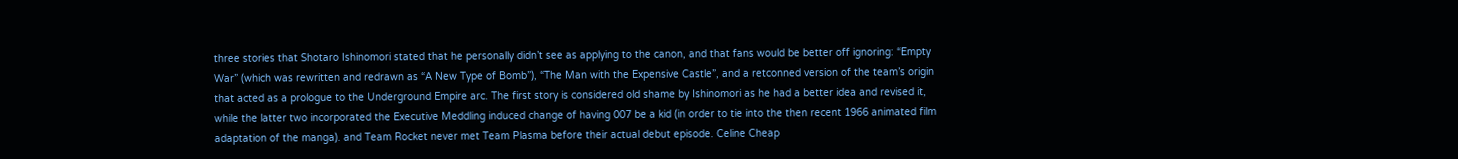three stories that Shotaro Ishinomori stated that he personally didn’t see as applying to the canon, and that fans would be better off ignoring: “Empty War” (which was rewritten and redrawn as “A New Type of Bomb”), “The Man with the Expensive Castle”, and a retconned version of the team’s origin that acted as a prologue to the Underground Empire arc. The first story is considered old shame by Ishinomori as he had a better idea and revised it, while the latter two incorporated the Executive Meddling induced change of having 007 be a kid (in order to tie into the then recent 1966 animated film adaptation of the manga). and Team Rocket never met Team Plasma before their actual debut episode. Celine Cheap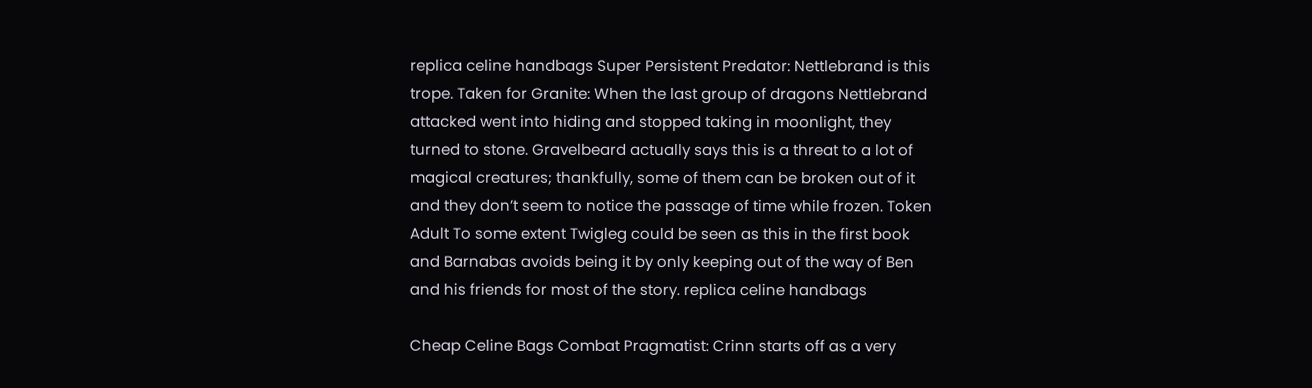replica celine handbags Super Persistent Predator: Nettlebrand is this trope. Taken for Granite: When the last group of dragons Nettlebrand attacked went into hiding and stopped taking in moonlight, they turned to stone. Gravelbeard actually says this is a threat to a lot of magical creatures; thankfully, some of them can be broken out of it and they don’t seem to notice the passage of time while frozen. Token Adult To some extent Twigleg could be seen as this in the first book and Barnabas avoids being it by only keeping out of the way of Ben and his friends for most of the story. replica celine handbags

Cheap Celine Bags Combat Pragmatist: Crinn starts off as a very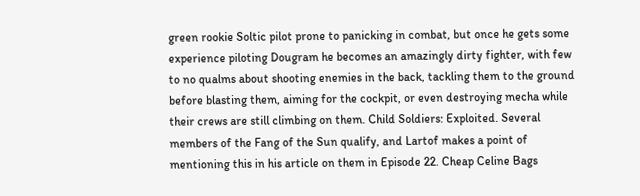green rookie Soltic pilot prone to panicking in combat, but once he gets some experience piloting Dougram he becomes an amazingly dirty fighter, with few to no qualms about shooting enemies in the back, tackling them to the ground before blasting them, aiming for the cockpit, or even destroying mecha while their crews are still climbing on them. Child Soldiers: Exploited. Several members of the Fang of the Sun qualify, and Lartof makes a point of mentioning this in his article on them in Episode 22. Cheap Celine Bags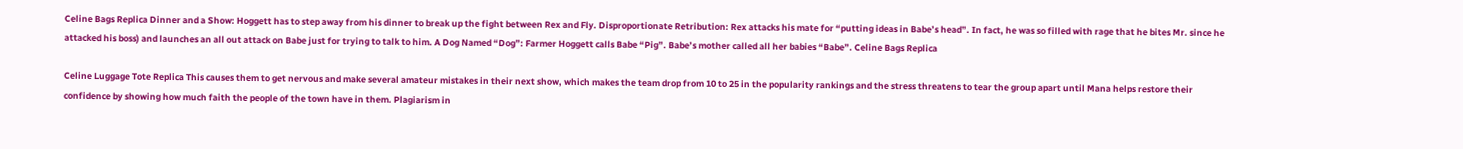Celine Bags Replica Dinner and a Show: Hoggett has to step away from his dinner to break up the fight between Rex and Fly. Disproportionate Retribution: Rex attacks his mate for “putting ideas in Babe’s head”. In fact, he was so filled with rage that he bites Mr. since he attacked his boss) and launches an all out attack on Babe just for trying to talk to him. A Dog Named “Dog”: Farmer Hoggett calls Babe “Pig”. Babe’s mother called all her babies “Babe”. Celine Bags Replica

Celine Luggage Tote Replica This causes them to get nervous and make several amateur mistakes in their next show, which makes the team drop from 10 to 25 in the popularity rankings and the stress threatens to tear the group apart until Mana helps restore their confidence by showing how much faith the people of the town have in them. Plagiarism in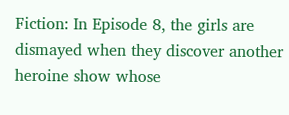Fiction: In Episode 8, the girls are dismayed when they discover another heroine show whose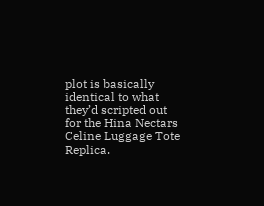plot is basically identical to what they’d scripted out for the Hina Nectars Celine Luggage Tote Replica.